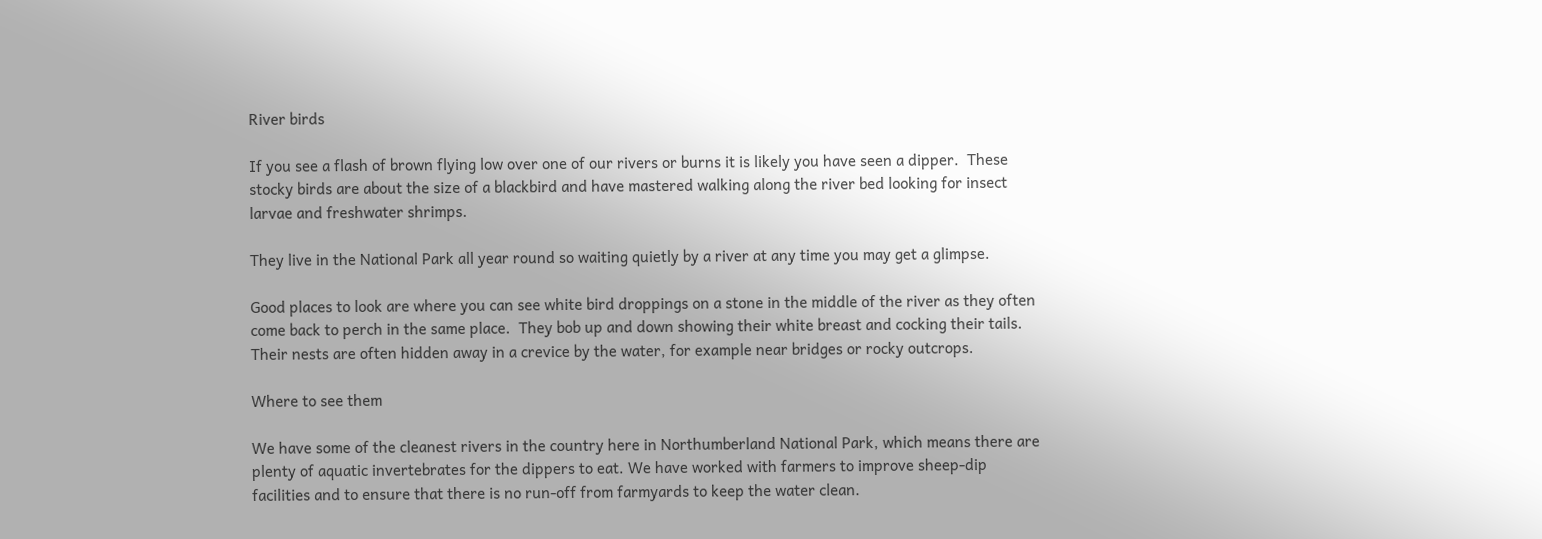River birds

If you see a flash of brown flying low over one of our rivers or burns it is likely you have seen a dipper.  These stocky birds are about the size of a blackbird and have mastered walking along the river bed looking for insect larvae and freshwater shrimps.

They live in the National Park all year round so waiting quietly by a river at any time you may get a glimpse.

Good places to look are where you can see white bird droppings on a stone in the middle of the river as they often come back to perch in the same place.  They bob up and down showing their white breast and cocking their tails.  Their nests are often hidden away in a crevice by the water, for example near bridges or rocky outcrops.

Where to see them

We have some of the cleanest rivers in the country here in Northumberland National Park, which means there are plenty of aquatic invertebrates for the dippers to eat. We have worked with farmers to improve sheep-dip facilities and to ensure that there is no run-off from farmyards to keep the water clean.